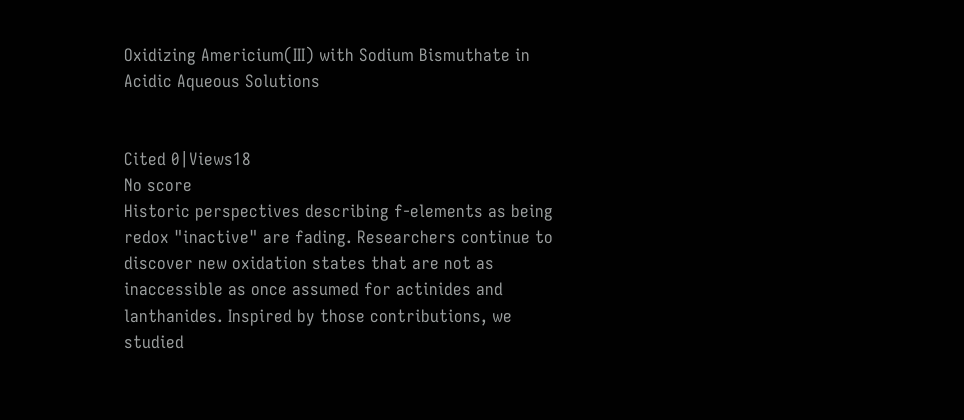Oxidizing Americium(III) with Sodium Bismuthate in Acidic Aqueous Solutions


Cited 0|Views18
No score
Historic perspectives describing f-elements as being redox "inactive" are fading. Researchers continue to discover new oxidation states that are not as inaccessible as once assumed for actinides and lanthanides. Inspired by those contributions, we studied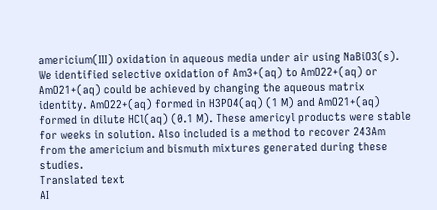americium(III) oxidation in aqueous media under air using NaBiO3(s). We identified selective oxidation of Am3+(aq) to AmO22+(aq) or AmO21+(aq) could be achieved by changing the aqueous matrix identity. AmO22+(aq) formed in H3PO4(aq) (1 M) and AmO21+(aq) formed in dilute HCl(aq) (0.1 M). These americyl products were stable for weeks in solution. Also included is a method to recover 243Am from the americium and bismuth mixtures generated during these studies.
Translated text
AI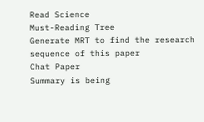Read Science
Must-Reading Tree
Generate MRT to find the research sequence of this paper
Chat Paper
Summary is being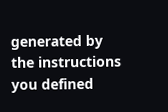generated by the instructions you defined